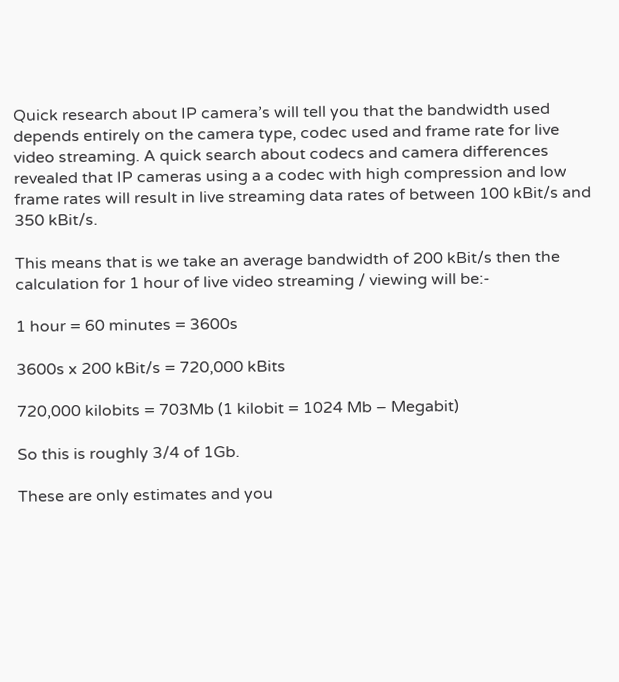Quick research about IP camera’s will tell you that the bandwidth used depends entirely on the camera type, codec used and frame rate for live video streaming. A quick search about codecs and camera differences revealed that IP cameras using a a codec with high compression and low frame rates will result in live streaming data rates of between 100 kBit/s and 350 kBit/s.

This means that is we take an average bandwidth of 200 kBit/s then the calculation for 1 hour of live video streaming / viewing will be:-

1 hour = 60 minutes = 3600s

3600s x 200 kBit/s = 720,000 kBits

720,000 kilobits = 703Mb (1 kilobit = 1024 Mb – Megabit)

So this is roughly 3/4 of 1Gb.

These are only estimates and you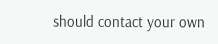should contact your own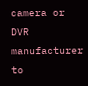camera or DVR manufacturer to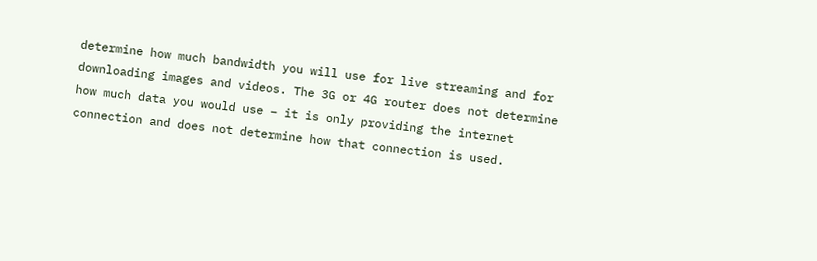determine how much bandwidth you will use for live streaming and for downloading images and videos. The 3G or 4G router does not determine how much data you would use – it is only providing the internet connection and does not determine how that connection is used.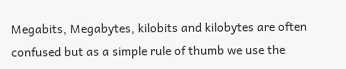Megabits, Megabytes, kilobits and kilobytes are often confused but as a simple rule of thumb we use the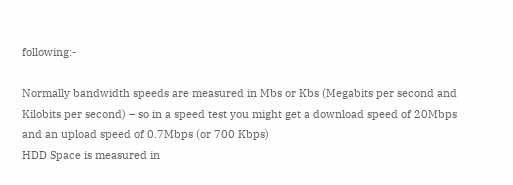following:-

Normally bandwidth speeds are measured in Mbs or Kbs (Megabits per second and Kilobits per second) – so in a speed test you might get a download speed of 20Mbps and an upload speed of 0.7Mbps (or 700 Kbps)
HDD Space is measured in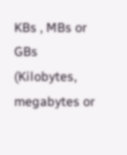KBs , MBs or GBs (Kilobytes, megabytes or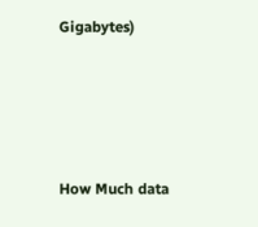Gigabytes)





How Much data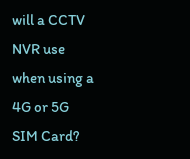will a CCTV NVR use when using a 4G or 5G SIM Card?